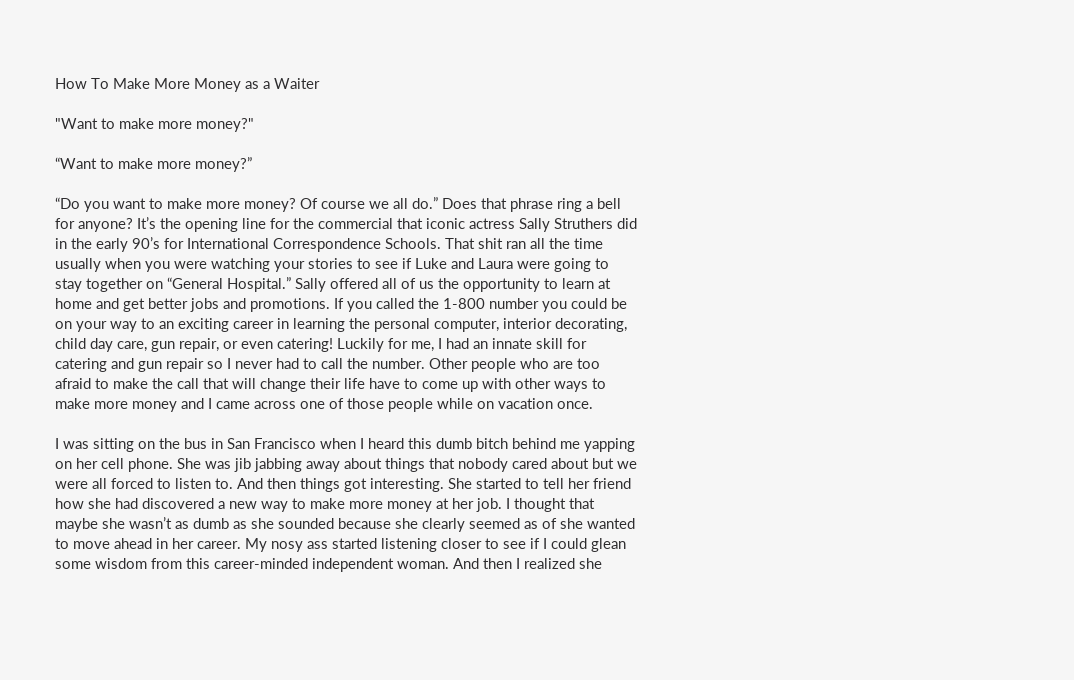How To Make More Money as a Waiter

"Want to make more money?"

“Want to make more money?”

“Do you want to make more money? Of course we all do.” Does that phrase ring a bell for anyone? It’s the opening line for the commercial that iconic actress Sally Struthers did in the early 90’s for International Correspondence Schools. That shit ran all the time usually when you were watching your stories to see if Luke and Laura were going to stay together on “General Hospital.” Sally offered all of us the opportunity to learn at home and get better jobs and promotions. If you called the 1-800 number you could be on your way to an exciting career in learning the personal computer, interior decorating, child day care, gun repair, or even catering! Luckily for me, I had an innate skill for catering and gun repair so I never had to call the number. Other people who are too afraid to make the call that will change their life have to come up with other ways to make more money and I came across one of those people while on vacation once.

I was sitting on the bus in San Francisco when I heard this dumb bitch behind me yapping on her cell phone. She was jib jabbing away about things that nobody cared about but we were all forced to listen to. And then things got interesting. She started to tell her friend how she had discovered a new way to make more money at her job. I thought that maybe she wasn’t as dumb as she sounded because she clearly seemed as of she wanted to move ahead in her career. My nosy ass started listening closer to see if I could glean some wisdom from this career-minded independent woman. And then I realized she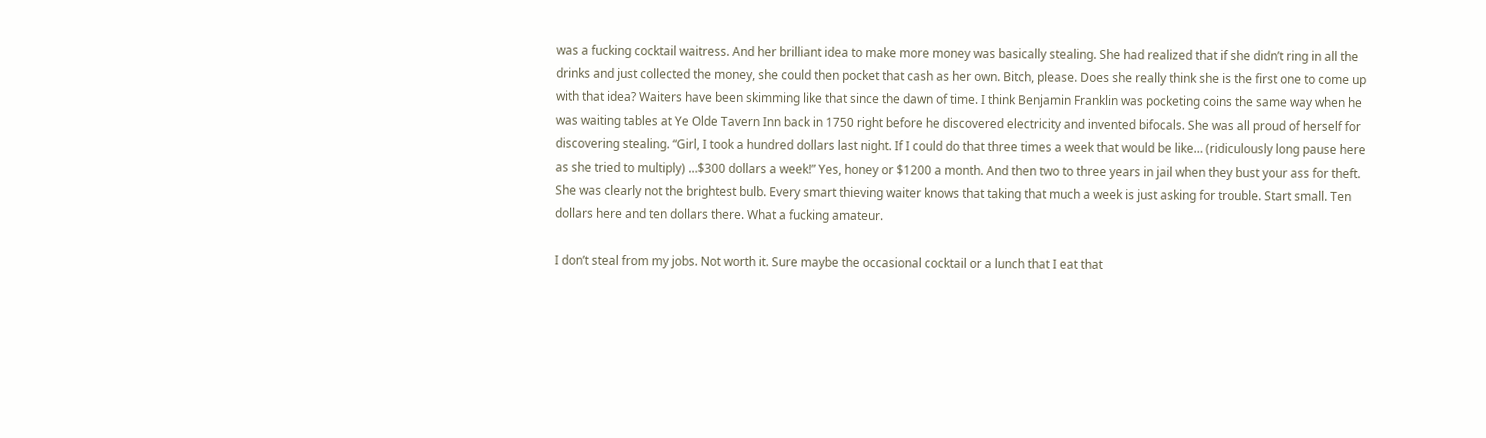was a fucking cocktail waitress. And her brilliant idea to make more money was basically stealing. She had realized that if she didn’t ring in all the drinks and just collected the money, she could then pocket that cash as her own. Bitch, please. Does she really think she is the first one to come up with that idea? Waiters have been skimming like that since the dawn of time. I think Benjamin Franklin was pocketing coins the same way when he was waiting tables at Ye Olde Tavern Inn back in 1750 right before he discovered electricity and invented bifocals. She was all proud of herself for discovering stealing. “Girl, I took a hundred dollars last night. If I could do that three times a week that would be like… (ridiculously long pause here as she tried to multiply) …$300 dollars a week!” Yes, honey or $1200 a month. And then two to three years in jail when they bust your ass for theft. She was clearly not the brightest bulb. Every smart thieving waiter knows that taking that much a week is just asking for trouble. Start small. Ten dollars here and ten dollars there. What a fucking amateur.

I don’t steal from my jobs. Not worth it. Sure maybe the occasional cocktail or a lunch that I eat that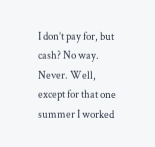I don’t pay for, but cash? No way. Never. Well, except for that one summer I worked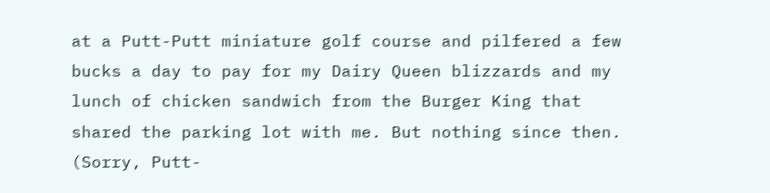at a Putt-Putt miniature golf course and pilfered a few bucks a day to pay for my Dairy Queen blizzards and my lunch of chicken sandwich from the Burger King that shared the parking lot with me. But nothing since then. (Sorry, Putt-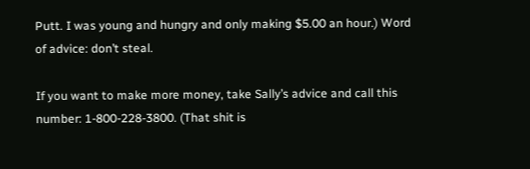Putt. I was young and hungry and only making $5.00 an hour.) Word of advice: don’t steal.

If you want to make more money, take Sally’s advice and call this number: 1-800-228-3800. (That shit is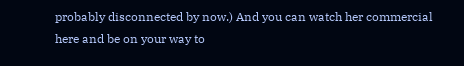probably disconnected by now.) And you can watch her commercial here and be on your way to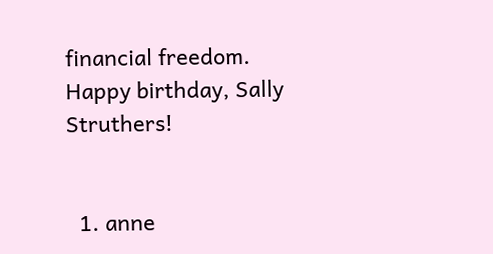financial freedom. Happy birthday, Sally Struthers!


  1. anne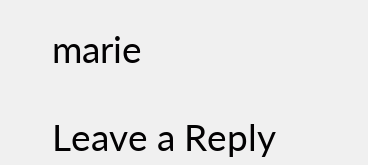marie

Leave a Reply